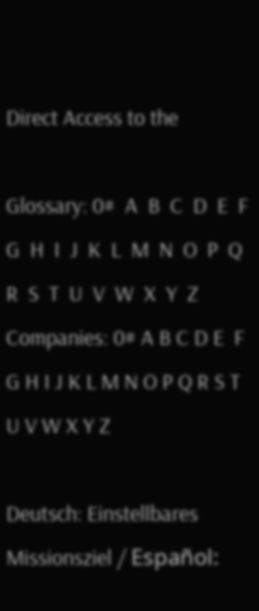Direct Access to the

Glossary: 0#  A  B  C  D  E  F  G  H  I  J  K  L  M  N  O  P  Q  R  S  T  U  V  W  X  Y  Z
Companies: 0# A B C D E  F G H I J K L M N O P Q R S T U V W X Y Z

Deutsch: Einstellbares Missionsziel / Español: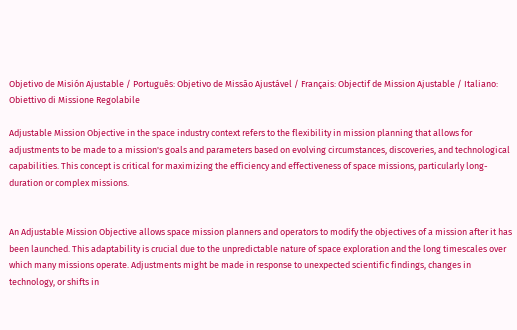Objetivo de Misión Ajustable / Português: Objetivo de Missão Ajustável / Français: Objectif de Mission Ajustable / Italiano: Obiettivo di Missione Regolabile

Adjustable Mission Objective in the space industry context refers to the flexibility in mission planning that allows for adjustments to be made to a mission's goals and parameters based on evolving circumstances, discoveries, and technological capabilities. This concept is critical for maximizing the efficiency and effectiveness of space missions, particularly long-duration or complex missions.


An Adjustable Mission Objective allows space mission planners and operators to modify the objectives of a mission after it has been launched. This adaptability is crucial due to the unpredictable nature of space exploration and the long timescales over which many missions operate. Adjustments might be made in response to unexpected scientific findings, changes in technology, or shifts in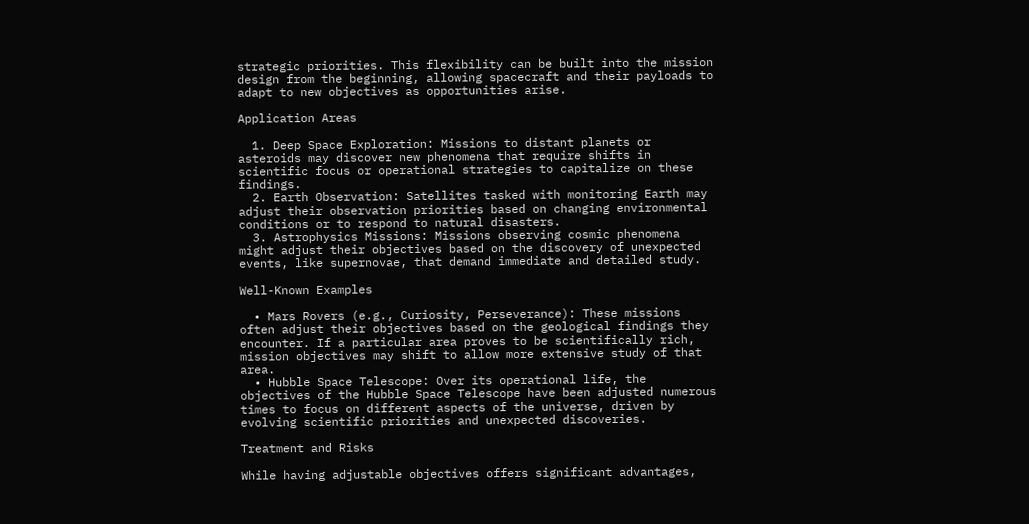strategic priorities. This flexibility can be built into the mission design from the beginning, allowing spacecraft and their payloads to adapt to new objectives as opportunities arise.

Application Areas

  1. Deep Space Exploration: Missions to distant planets or asteroids may discover new phenomena that require shifts in scientific focus or operational strategies to capitalize on these findings.
  2. Earth Observation: Satellites tasked with monitoring Earth may adjust their observation priorities based on changing environmental conditions or to respond to natural disasters.
  3. Astrophysics Missions: Missions observing cosmic phenomena might adjust their objectives based on the discovery of unexpected events, like supernovae, that demand immediate and detailed study.

Well-Known Examples

  • Mars Rovers (e.g., Curiosity, Perseverance): These missions often adjust their objectives based on the geological findings they encounter. If a particular area proves to be scientifically rich, mission objectives may shift to allow more extensive study of that area.
  • Hubble Space Telescope: Over its operational life, the objectives of the Hubble Space Telescope have been adjusted numerous times to focus on different aspects of the universe, driven by evolving scientific priorities and unexpected discoveries.

Treatment and Risks

While having adjustable objectives offers significant advantages,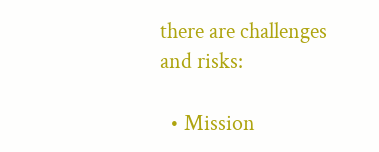there are challenges and risks:

  • Mission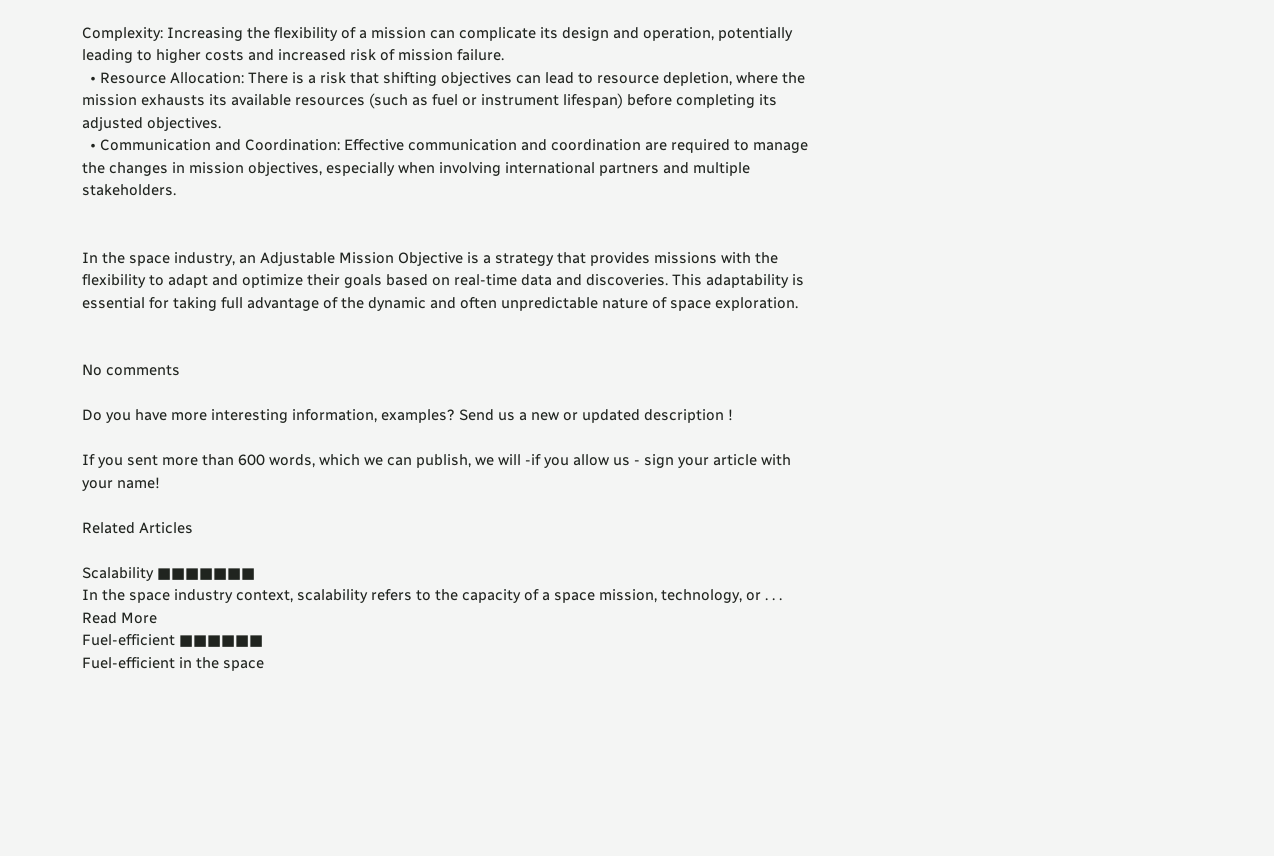Complexity: Increasing the flexibility of a mission can complicate its design and operation, potentially leading to higher costs and increased risk of mission failure.
  • Resource Allocation: There is a risk that shifting objectives can lead to resource depletion, where the mission exhausts its available resources (such as fuel or instrument lifespan) before completing its adjusted objectives.
  • Communication and Coordination: Effective communication and coordination are required to manage the changes in mission objectives, especially when involving international partners and multiple stakeholders.


In the space industry, an Adjustable Mission Objective is a strategy that provides missions with the flexibility to adapt and optimize their goals based on real-time data and discoveries. This adaptability is essential for taking full advantage of the dynamic and often unpredictable nature of space exploration.


No comments

Do you have more interesting information, examples? Send us a new or updated description !

If you sent more than 600 words, which we can publish, we will -if you allow us - sign your article with your name!

Related Articles

Scalability ■■■■■■■
In the space industry context, scalability refers to the capacity of a space mission, technology, or . . . Read More
Fuel-efficient ■■■■■■
Fuel-efficient in the space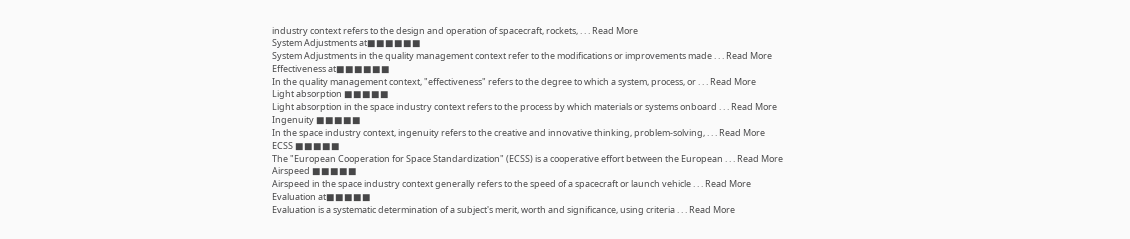industry context refers to the design and operation of spacecraft, rockets, . . . Read More
System Adjustments at■■■■■■
System Adjustments in the quality management context refer to the modifications or improvements made . . . Read More
Effectiveness at■■■■■■
In the quality management context, "effectiveness" refers to the degree to which a system, process, or . . . Read More
Light absorption ■■■■■
Light absorption in the space industry context refers to the process by which materials or systems onboard . . . Read More
Ingenuity ■■■■■
In the space industry context, ingenuity refers to the creative and innovative thinking, problem-solving, . . . Read More
ECSS ■■■■■
The "European Cooperation for Space Standardization" (ECSS) is a cooperative effort between the European . . . Read More
Airspeed ■■■■■
Airspeed in the space industry context generally refers to the speed of a spacecraft or launch vehicle . . . Read More
Evaluation at■■■■■
Evaluation is a systematic determination of a subject's merit, worth and significance, using criteria . . . Read More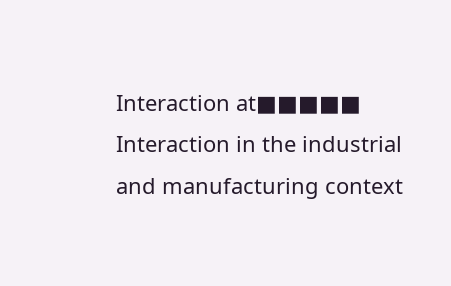Interaction at■■■■■
Interaction in the industrial and manufacturing context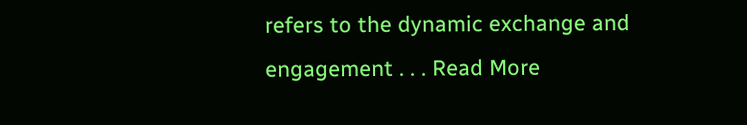refers to the dynamic exchange and engagement . . . Read More